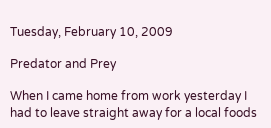Tuesday, February 10, 2009

Predator and Prey

When I came home from work yesterday I had to leave straight away for a local foods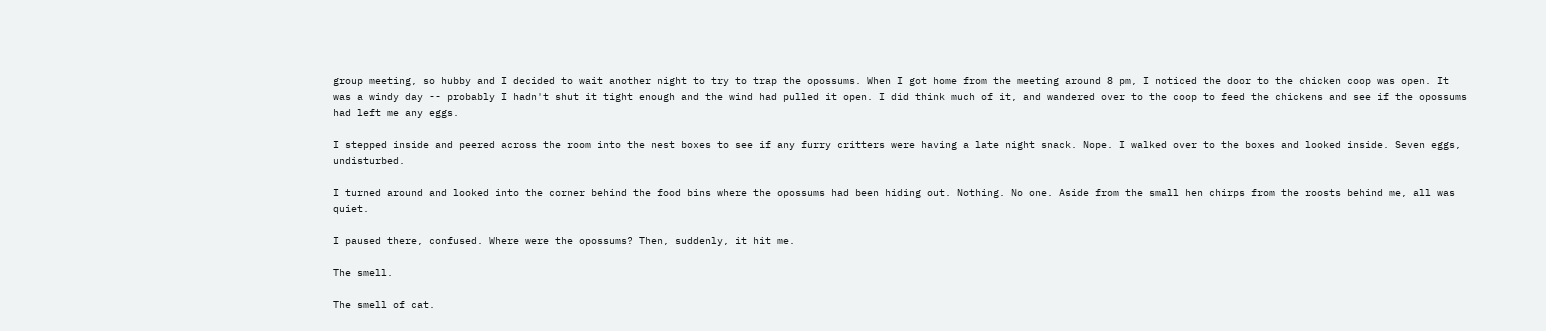group meeting, so hubby and I decided to wait another night to try to trap the opossums. When I got home from the meeting around 8 pm, I noticed the door to the chicken coop was open. It was a windy day -- probably I hadn't shut it tight enough and the wind had pulled it open. I did think much of it, and wandered over to the coop to feed the chickens and see if the opossums had left me any eggs.

I stepped inside and peered across the room into the nest boxes to see if any furry critters were having a late night snack. Nope. I walked over to the boxes and looked inside. Seven eggs, undisturbed.

I turned around and looked into the corner behind the food bins where the opossums had been hiding out. Nothing. No one. Aside from the small hen chirps from the roosts behind me, all was quiet.

I paused there, confused. Where were the opossums? Then, suddenly, it hit me.

The smell.

The smell of cat.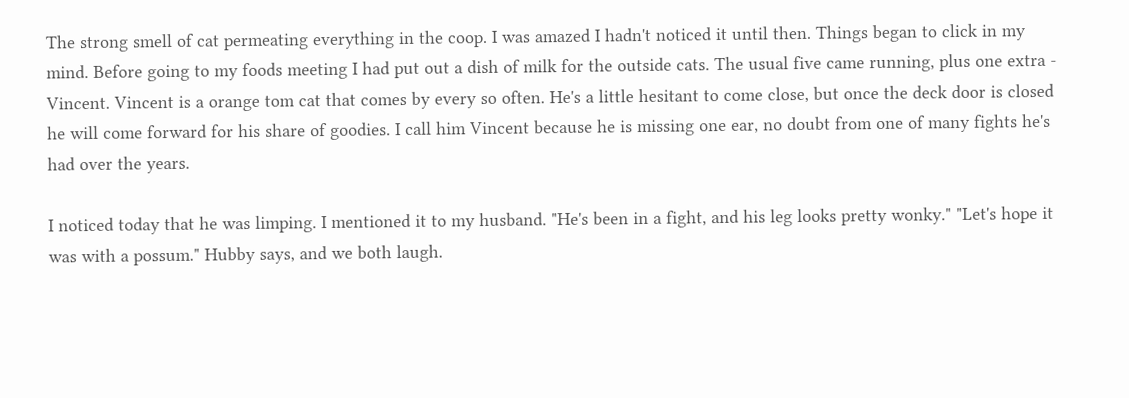The strong smell of cat permeating everything in the coop. I was amazed I hadn't noticed it until then. Things began to click in my mind. Before going to my foods meeting I had put out a dish of milk for the outside cats. The usual five came running, plus one extra - Vincent. Vincent is a orange tom cat that comes by every so often. He's a little hesitant to come close, but once the deck door is closed he will come forward for his share of goodies. I call him Vincent because he is missing one ear, no doubt from one of many fights he's had over the years.

I noticed today that he was limping. I mentioned it to my husband. "He's been in a fight, and his leg looks pretty wonky." "Let's hope it was with a possum." Hubby says, and we both laugh.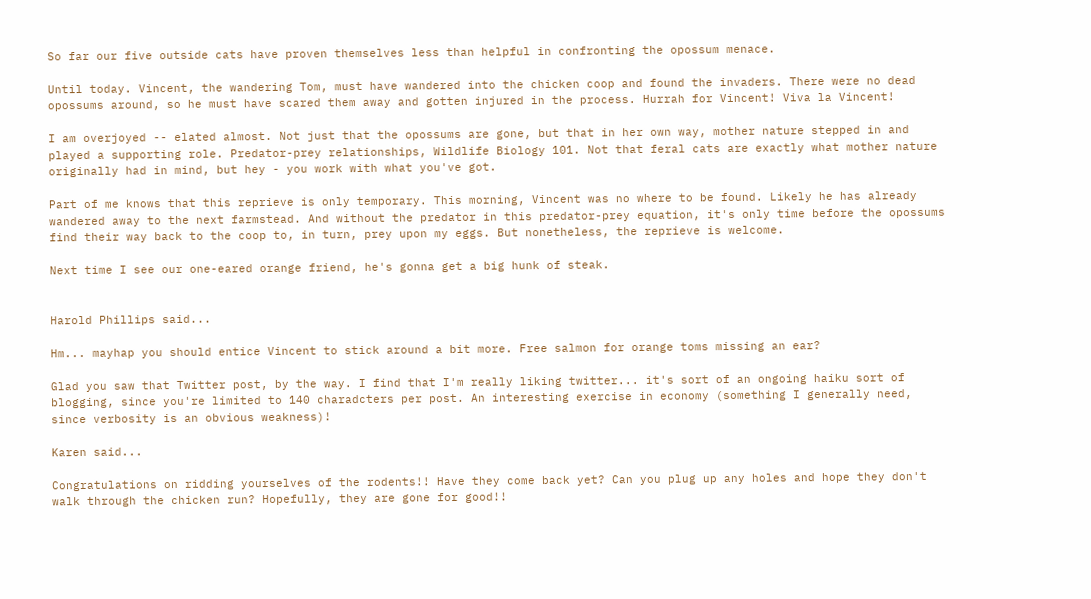So far our five outside cats have proven themselves less than helpful in confronting the opossum menace.

Until today. Vincent, the wandering Tom, must have wandered into the chicken coop and found the invaders. There were no dead opossums around, so he must have scared them away and gotten injured in the process. Hurrah for Vincent! Viva la Vincent!

I am overjoyed -- elated almost. Not just that the opossums are gone, but that in her own way, mother nature stepped in and played a supporting role. Predator-prey relationships, Wildlife Biology 101. Not that feral cats are exactly what mother nature originally had in mind, but hey - you work with what you've got.

Part of me knows that this reprieve is only temporary. This morning, Vincent was no where to be found. Likely he has already wandered away to the next farmstead. And without the predator in this predator-prey equation, it's only time before the opossums find their way back to the coop to, in turn, prey upon my eggs. But nonetheless, the reprieve is welcome.

Next time I see our one-eared orange friend, he's gonna get a big hunk of steak.


Harold Phillips said...

Hm... mayhap you should entice Vincent to stick around a bit more. Free salmon for orange toms missing an ear?

Glad you saw that Twitter post, by the way. I find that I'm really liking twitter... it's sort of an ongoing haiku sort of blogging, since you're limited to 140 charadcters per post. An interesting exercise in economy (something I generally need, since verbosity is an obvious weakness)!

Karen said...

Congratulations on ridding yourselves of the rodents!! Have they come back yet? Can you plug up any holes and hope they don't walk through the chicken run? Hopefully, they are gone for good!!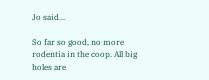Jo said...

So far so good, no more rodentia in the coop. All big holes are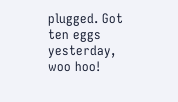plugged. Got ten eggs yesterday, woo hoo!